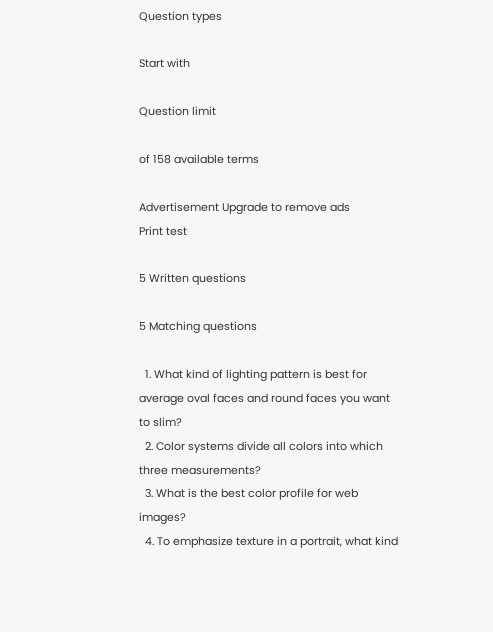Question types

Start with

Question limit

of 158 available terms

Advertisement Upgrade to remove ads
Print test

5 Written questions

5 Matching questions

  1. What kind of lighting pattern is best for average oval faces and round faces you want to slim?
  2. Color systems divide all colors into which three measurements?
  3. What is the best color profile for web images?
  4. To emphasize texture in a portrait, what kind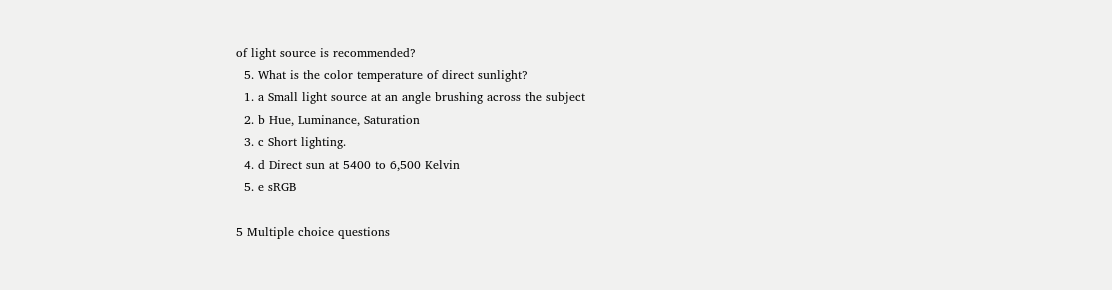of light source is recommended?
  5. What is the color temperature of direct sunlight?
  1. a Small light source at an angle brushing across the subject
  2. b Hue, Luminance, Saturation
  3. c Short lighting.
  4. d Direct sun at 5400 to 6,500 Kelvin
  5. e sRGB

5 Multiple choice questions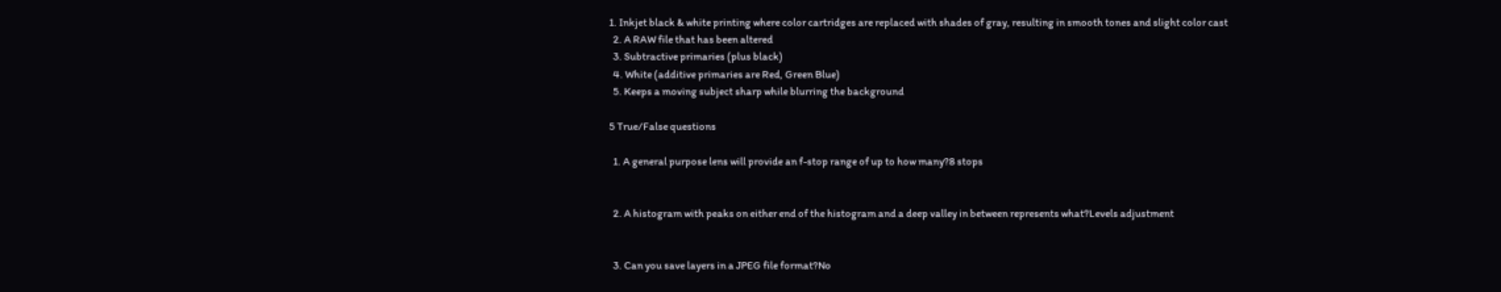1. Inkjet black & white printing where color cartridges are replaced with shades of gray, resulting in smooth tones and slight color cast
  2. A RAW file that has been altered
  3. Subtractive primaries (plus black)
  4. White (additive primaries are Red, Green Blue)
  5. Keeps a moving subject sharp while blurring the background

5 True/False questions

  1. A general purpose lens will provide an f-stop range of up to how many?8 stops


  2. A histogram with peaks on either end of the histogram and a deep valley in between represents what?Levels adjustment


  3. Can you save layers in a JPEG file format?No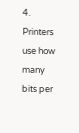4. Printers use how many bits per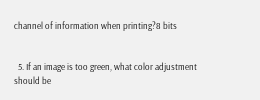channel of information when printing?8 bits


  5. If an image is too green, what color adjustment should be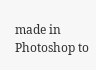made in Photoshop to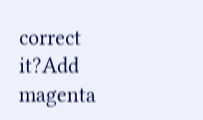correct it?Add magenta